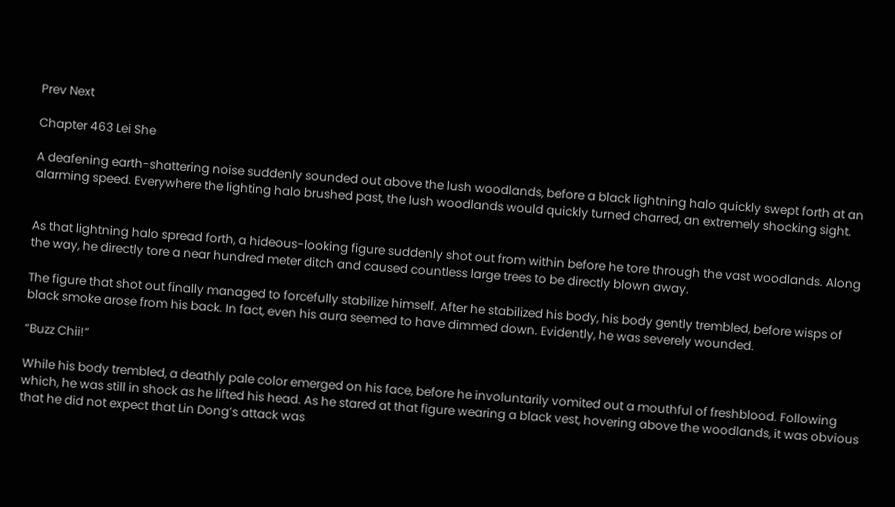Prev Next

Chapter 463 Lei She

A deafening earth-shattering noise suddenly sounded out above the lush woodlands, before a black lightning halo quickly swept forth at an alarming speed. Everywhere the lighting halo brushed past, the lush woodlands would quickly turned charred, an extremely shocking sight.


As that lightning halo spread forth, a hideous-looking figure suddenly shot out from within before he tore through the vast woodlands. Along the way, he directly tore a near hundred meter ditch and caused countless large trees to be directly blown away.

The figure that shot out finally managed to forcefully stabilize himself. After he stabilized his body, his body gently trembled, before wisps of black smoke arose from his back. In fact, even his aura seemed to have dimmed down. Evidently, he was severely wounded.

“Buzz Chii!”

While his body trembled, a deathly pale color emerged on his face, before he involuntarily vomited out a mouthful of freshblood. Following which, he was still in shock as he lifted his head. As he stared at that figure wearing a black vest, hovering above the woodlands, it was obvious that he did not expect that Lin Dong’s attack was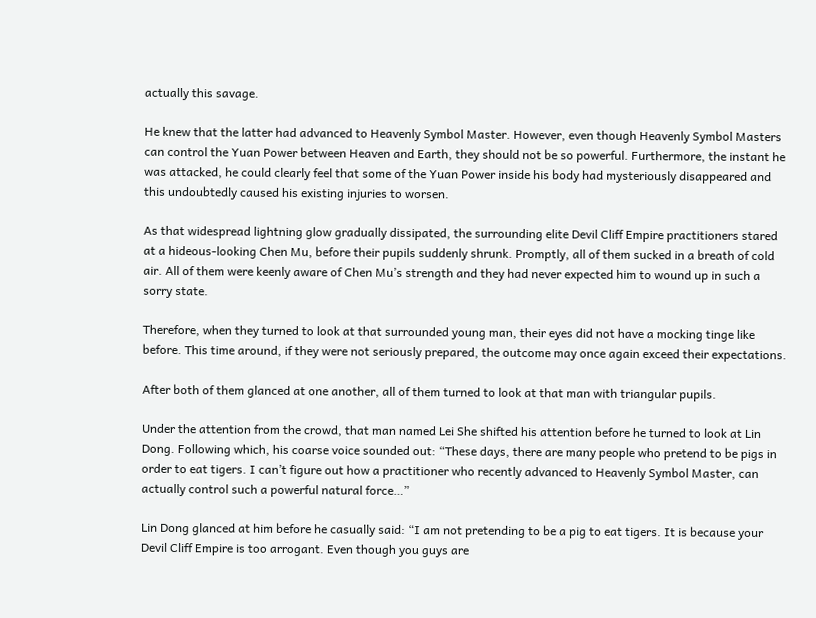actually this savage.

He knew that the latter had advanced to Heavenly Symbol Master. However, even though Heavenly Symbol Masters can control the Yuan Power between Heaven and Earth, they should not be so powerful. Furthermore, the instant he was attacked, he could clearly feel that some of the Yuan Power inside his body had mysteriously disappeared and this undoubtedly caused his existing injuries to worsen.

As that widespread lightning glow gradually dissipated, the surrounding elite Devil Cliff Empire practitioners stared at a hideous-looking Chen Mu, before their pupils suddenly shrunk. Promptly, all of them sucked in a breath of cold air. All of them were keenly aware of Chen Mu’s strength and they had never expected him to wound up in such a sorry state.

Therefore, when they turned to look at that surrounded young man, their eyes did not have a mocking tinge like before. This time around, if they were not seriously prepared, the outcome may once again exceed their expectations.

After both of them glanced at one another, all of them turned to look at that man with triangular pupils.

Under the attention from the crowd, that man named Lei She shifted his attention before he turned to look at Lin Dong. Following which, his coarse voice sounded out: “These days, there are many people who pretend to be pigs in order to eat tigers. I can’t figure out how a practitioner who recently advanced to Heavenly Symbol Master, can actually control such a powerful natural force…”

Lin Dong glanced at him before he casually said: “I am not pretending to be a pig to eat tigers. It is because your Devil Cliff Empire is too arrogant. Even though you guys are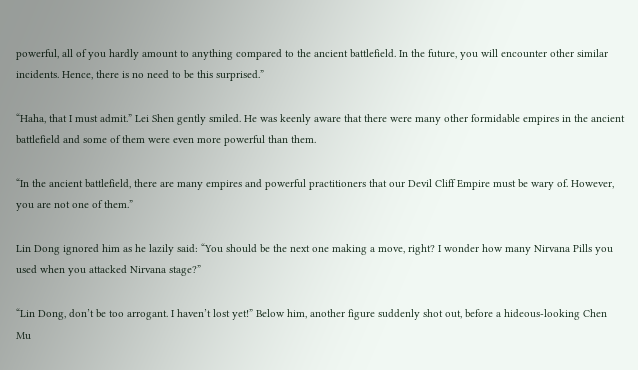powerful, all of you hardly amount to anything compared to the ancient battlefield. In the future, you will encounter other similar incidents. Hence, there is no need to be this surprised.”

“Haha, that I must admit.” Lei Shen gently smiled. He was keenly aware that there were many other formidable empires in the ancient battlefield and some of them were even more powerful than them.

“In the ancient battlefield, there are many empires and powerful practitioners that our Devil Cliff Empire must be wary of. However, you are not one of them.”

Lin Dong ignored him as he lazily said: “You should be the next one making a move, right? I wonder how many Nirvana Pills you used when you attacked Nirvana stage?”

“Lin Dong, don’t be too arrogant. I haven’t lost yet!” Below him, another figure suddenly shot out, before a hideous-looking Chen Mu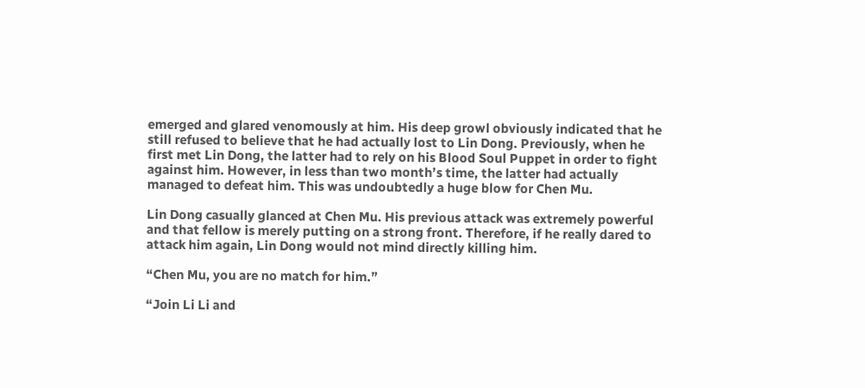emerged and glared venomously at him. His deep growl obviously indicated that he still refused to believe that he had actually lost to Lin Dong. Previously, when he first met Lin Dong, the latter had to rely on his Blood Soul Puppet in order to fight against him. However, in less than two month’s time, the latter had actually managed to defeat him. This was undoubtedly a huge blow for Chen Mu.

Lin Dong casually glanced at Chen Mu. His previous attack was extremely powerful and that fellow is merely putting on a strong front. Therefore, if he really dared to attack him again, Lin Dong would not mind directly killing him.

“Chen Mu, you are no match for him.”

“Join Li Li and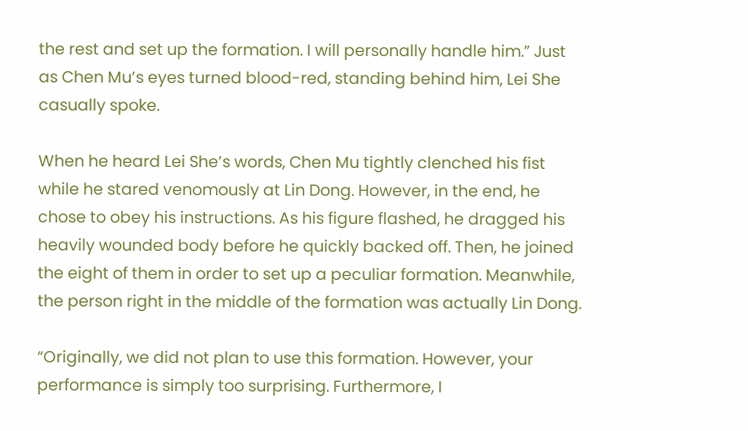the rest and set up the formation. I will personally handle him.” Just as Chen Mu’s eyes turned blood-red, standing behind him, Lei She casually spoke.

When he heard Lei She’s words, Chen Mu tightly clenched his fist while he stared venomously at Lin Dong. However, in the end, he chose to obey his instructions. As his figure flashed, he dragged his heavily wounded body before he quickly backed off. Then, he joined the eight of them in order to set up a peculiar formation. Meanwhile, the person right in the middle of the formation was actually Lin Dong.

“Originally, we did not plan to use this formation. However, your performance is simply too surprising. Furthermore, I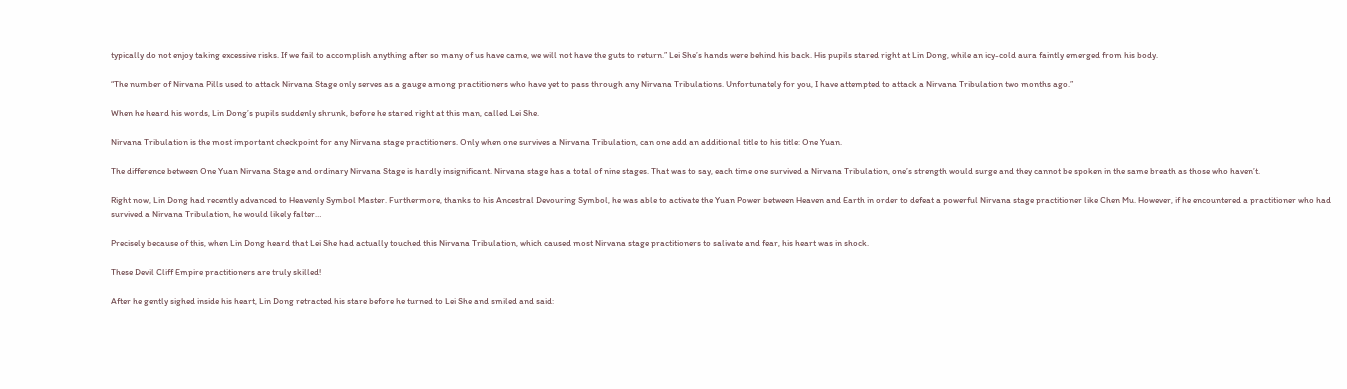typically do not enjoy taking excessive risks. If we fail to accomplish anything after so many of us have came, we will not have the guts to return.” Lei She’s hands were behind his back. His pupils stared right at Lin Dong, while an icy-cold aura faintly emerged from his body.

“The number of Nirvana Pills used to attack Nirvana Stage only serves as a gauge among practitioners who have yet to pass through any Nirvana Tribulations. Unfortunately for you, I have attempted to attack a Nirvana Tribulation two months ago.”

When he heard his words, Lin Dong’s pupils suddenly shrunk, before he stared right at this man, called Lei She.

Nirvana Tribulation is the most important checkpoint for any Nirvana stage practitioners. Only when one survives a Nirvana Tribulation, can one add an additional title to his title: One Yuan.

The difference between One Yuan Nirvana Stage and ordinary Nirvana Stage is hardly insignificant. Nirvana stage has a total of nine stages. That was to say, each time one survived a Nirvana Tribulation, one’s strength would surge and they cannot be spoken in the same breath as those who haven’t.

Right now, Lin Dong had recently advanced to Heavenly Symbol Master. Furthermore, thanks to his Ancestral Devouring Symbol, he was able to activate the Yuan Power between Heaven and Earth in order to defeat a powerful Nirvana stage practitioner like Chen Mu. However, if he encountered a practitioner who had survived a Nirvana Tribulation, he would likely falter…

Precisely because of this, when Lin Dong heard that Lei She had actually touched this Nirvana Tribulation, which caused most Nirvana stage practitioners to salivate and fear, his heart was in shock.

These Devil Cliff Empire practitioners are truly skilled!

After he gently sighed inside his heart, Lin Dong retracted his stare before he turned to Lei She and smiled and said: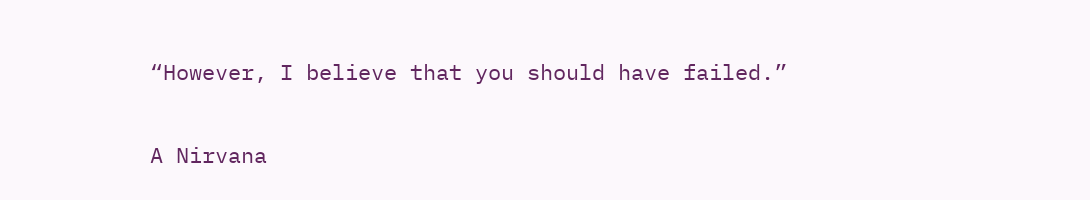“However, I believe that you should have failed.”

A Nirvana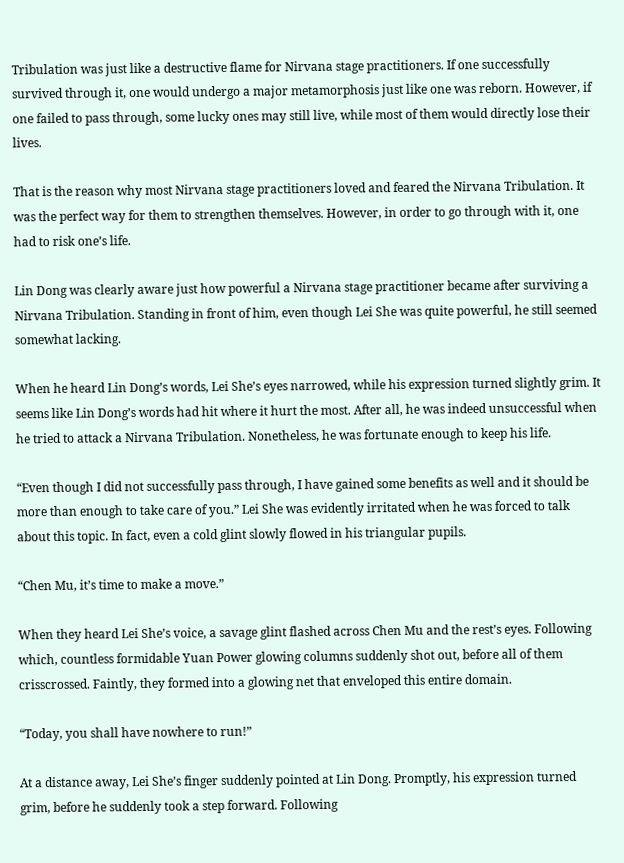Tribulation was just like a destructive flame for Nirvana stage practitioners. If one successfully survived through it, one would undergo a major metamorphosis just like one was reborn. However, if one failed to pass through, some lucky ones may still live, while most of them would directly lose their lives.

That is the reason why most Nirvana stage practitioners loved and feared the Nirvana Tribulation. It was the perfect way for them to strengthen themselves. However, in order to go through with it, one had to risk one’s life.

Lin Dong was clearly aware just how powerful a Nirvana stage practitioner became after surviving a Nirvana Tribulation. Standing in front of him, even though Lei She was quite powerful, he still seemed somewhat lacking.

When he heard Lin Dong’s words, Lei She’s eyes narrowed, while his expression turned slightly grim. It seems like Lin Dong’s words had hit where it hurt the most. After all, he was indeed unsuccessful when he tried to attack a Nirvana Tribulation. Nonetheless, he was fortunate enough to keep his life.

“Even though I did not successfully pass through, I have gained some benefits as well and it should be more than enough to take care of you.” Lei She was evidently irritated when he was forced to talk about this topic. In fact, even a cold glint slowly flowed in his triangular pupils.

“Chen Mu, it’s time to make a move.”

When they heard Lei She’s voice, a savage glint flashed across Chen Mu and the rest’s eyes. Following which, countless formidable Yuan Power glowing columns suddenly shot out, before all of them crisscrossed. Faintly, they formed into a glowing net that enveloped this entire domain.

“Today, you shall have nowhere to run!”

At a distance away, Lei She’s finger suddenly pointed at Lin Dong. Promptly, his expression turned grim, before he suddenly took a step forward. Following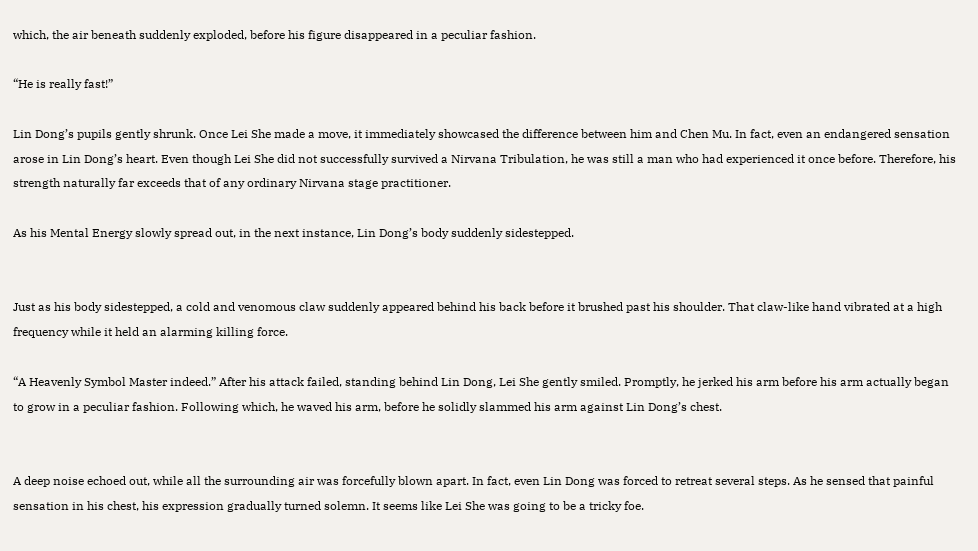which, the air beneath suddenly exploded, before his figure disappeared in a peculiar fashion.

“He is really fast!”

Lin Dong’s pupils gently shrunk. Once Lei She made a move, it immediately showcased the difference between him and Chen Mu. In fact, even an endangered sensation arose in Lin Dong’s heart. Even though Lei She did not successfully survived a Nirvana Tribulation, he was still a man who had experienced it once before. Therefore, his strength naturally far exceeds that of any ordinary Nirvana stage practitioner.

As his Mental Energy slowly spread out, in the next instance, Lin Dong’s body suddenly sidestepped.


Just as his body sidestepped, a cold and venomous claw suddenly appeared behind his back before it brushed past his shoulder. That claw-like hand vibrated at a high frequency while it held an alarming killing force.

“A Heavenly Symbol Master indeed.” After his attack failed, standing behind Lin Dong, Lei She gently smiled. Promptly, he jerked his arm before his arm actually began to grow in a peculiar fashion. Following which, he waved his arm, before he solidly slammed his arm against Lin Dong’s chest.


A deep noise echoed out, while all the surrounding air was forcefully blown apart. In fact, even Lin Dong was forced to retreat several steps. As he sensed that painful sensation in his chest, his expression gradually turned solemn. It seems like Lei She was going to be a tricky foe.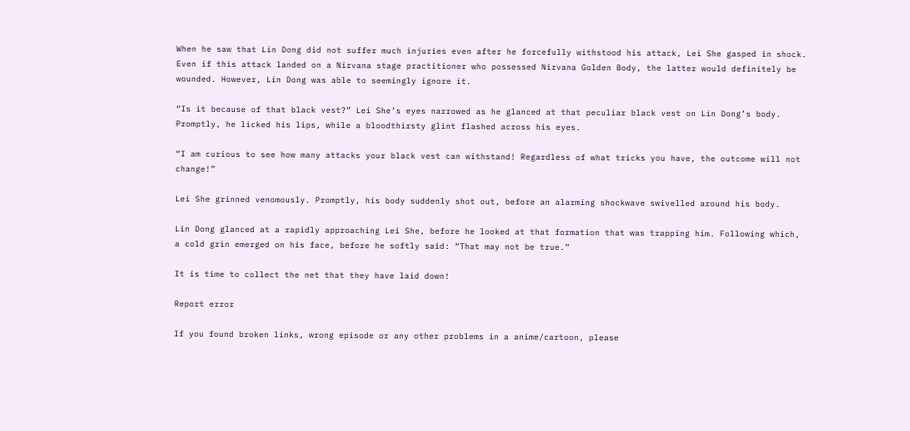When he saw that Lin Dong did not suffer much injuries even after he forcefully withstood his attack, Lei She gasped in shock. Even if this attack landed on a Nirvana stage practitioner who possessed Nirvana Golden Body, the latter would definitely be wounded. However, Lin Dong was able to seemingly ignore it.

“Is it because of that black vest?” Lei She’s eyes narrowed as he glanced at that peculiar black vest on Lin Dong’s body. Promptly, he licked his lips, while a bloodthirsty glint flashed across his eyes.

“I am curious to see how many attacks your black vest can withstand! Regardless of what tricks you have, the outcome will not change!”

Lei She grinned venomously. Promptly, his body suddenly shot out, before an alarming shockwave swivelled around his body.

Lin Dong glanced at a rapidly approaching Lei She, before he looked at that formation that was trapping him. Following which, a cold grin emerged on his face, before he softly said: “That may not be true.”

It is time to collect the net that they have laid down!

Report error

If you found broken links, wrong episode or any other problems in a anime/cartoon, please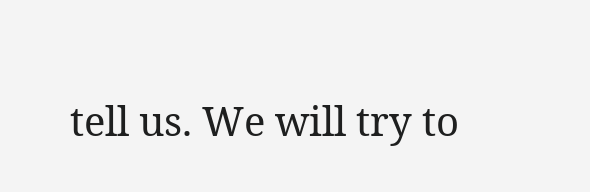tell us. We will try to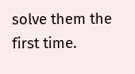solve them the first time.